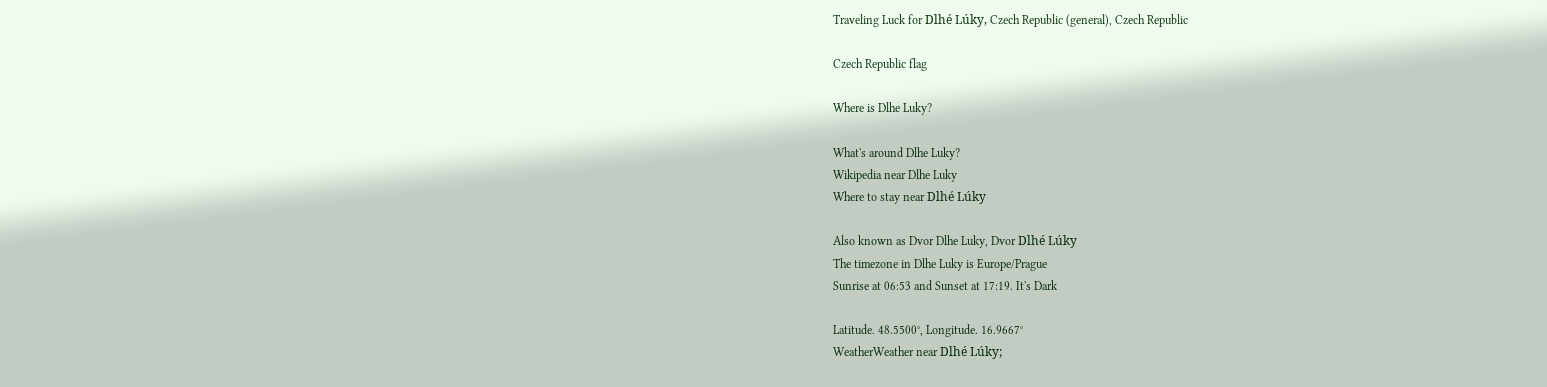Traveling Luck for Dlhé Lúky, Czech Republic (general), Czech Republic

Czech Republic flag

Where is Dlhe Luky?

What's around Dlhe Luky?
Wikipedia near Dlhe Luky
Where to stay near Dlhé Lúky

Also known as Dvor Dlhe Luky, Dvor Dlhé Lúky
The timezone in Dlhe Luky is Europe/Prague
Sunrise at 06:53 and Sunset at 17:19. It's Dark

Latitude. 48.5500°, Longitude. 16.9667°
WeatherWeather near Dlhé Lúky;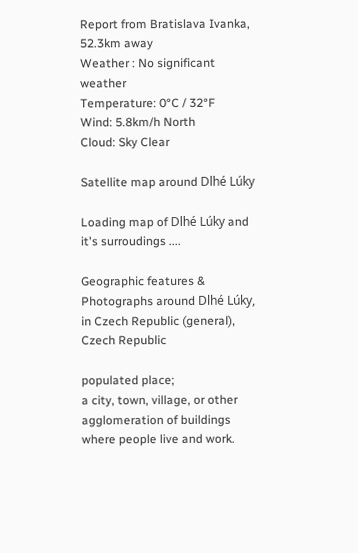Report from Bratislava Ivanka, 52.3km away
Weather : No significant weather
Temperature: 0°C / 32°F
Wind: 5.8km/h North
Cloud: Sky Clear

Satellite map around Dlhé Lúky

Loading map of Dlhé Lúky and it's surroudings ....

Geographic features & Photographs around Dlhé Lúky, in Czech Republic (general), Czech Republic

populated place;
a city, town, village, or other agglomeration of buildings where people live and work.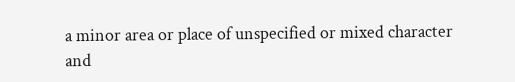a minor area or place of unspecified or mixed character and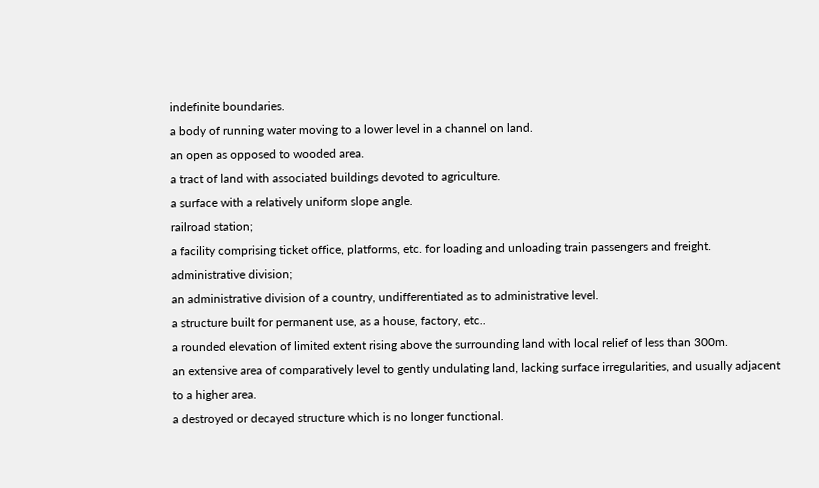indefinite boundaries.
a body of running water moving to a lower level in a channel on land.
an open as opposed to wooded area.
a tract of land with associated buildings devoted to agriculture.
a surface with a relatively uniform slope angle.
railroad station;
a facility comprising ticket office, platforms, etc. for loading and unloading train passengers and freight.
administrative division;
an administrative division of a country, undifferentiated as to administrative level.
a structure built for permanent use, as a house, factory, etc..
a rounded elevation of limited extent rising above the surrounding land with local relief of less than 300m.
an extensive area of comparatively level to gently undulating land, lacking surface irregularities, and usually adjacent to a higher area.
a destroyed or decayed structure which is no longer functional.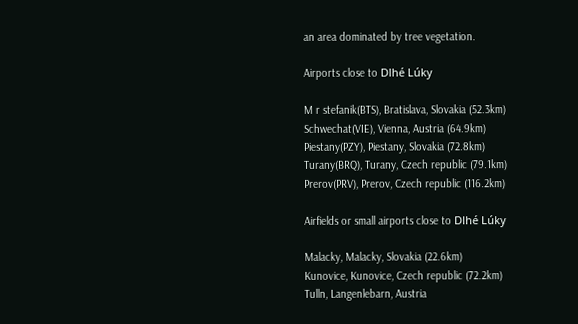an area dominated by tree vegetation.

Airports close to Dlhé Lúky

M r stefanik(BTS), Bratislava, Slovakia (52.3km)
Schwechat(VIE), Vienna, Austria (64.9km)
Piestany(PZY), Piestany, Slovakia (72.8km)
Turany(BRQ), Turany, Czech republic (79.1km)
Prerov(PRV), Prerov, Czech republic (116.2km)

Airfields or small airports close to Dlhé Lúky

Malacky, Malacky, Slovakia (22.6km)
Kunovice, Kunovice, Czech republic (72.2km)
Tulln, Langenlebarn, Austria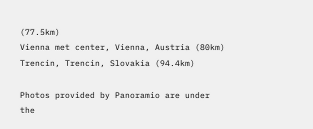(77.5km)
Vienna met center, Vienna, Austria (80km)
Trencin, Trencin, Slovakia (94.4km)

Photos provided by Panoramio are under the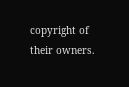copyright of their owners.